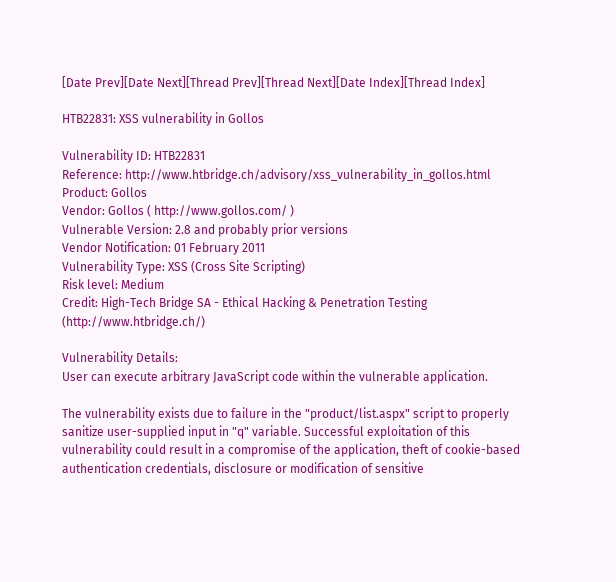[Date Prev][Date Next][Thread Prev][Thread Next][Date Index][Thread Index]

HTB22831: XSS vulnerability in Gollos

Vulnerability ID: HTB22831
Reference: http://www.htbridge.ch/advisory/xss_vulnerability_in_gollos.html
Product: Gollos
Vendor: Gollos ( http://www.gollos.com/ )
Vulnerable Version: 2.8 and probably prior versions
Vendor Notification: 01 February 2011
Vulnerability Type: XSS (Cross Site Scripting)
Risk level: Medium
Credit: High-Tech Bridge SA - Ethical Hacking & Penetration Testing (http://www.htbridge.ch/)

Vulnerability Details:
User can execute arbitrary JavaScript code within the vulnerable application.

The vulnerability exists due to failure in the "product/list.aspx" script to properly sanitize user-supplied input in "q" variable. Successful exploitation of this vulnerability could result in a compromise of the application, theft of cookie-based authentication credentials, disclosure or modification of sensitive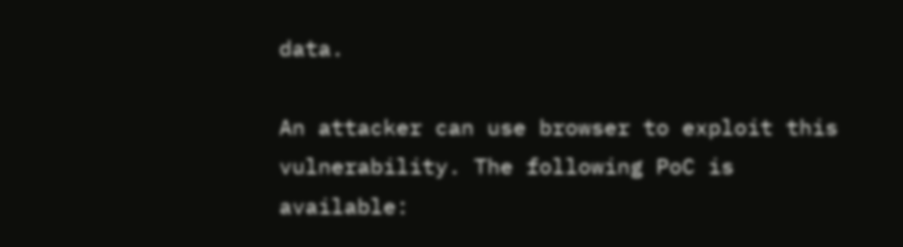data.

An attacker can use browser to exploit this vulnerability. The following PoC is available: